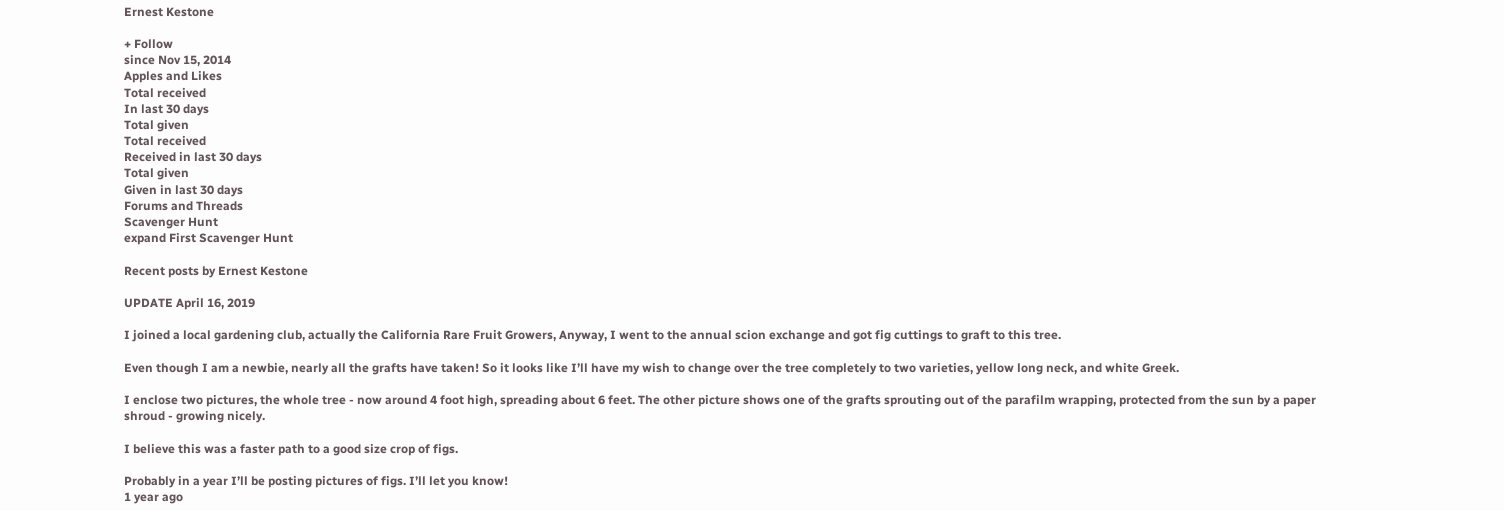Ernest Kestone

+ Follow
since Nov 15, 2014
Apples and Likes
Total received
In last 30 days
Total given
Total received
Received in last 30 days
Total given
Given in last 30 days
Forums and Threads
Scavenger Hunt
expand First Scavenger Hunt

Recent posts by Ernest Kestone

UPDATE April 16, 2019

I joined a local gardening club, actually the California Rare Fruit Growers, Anyway, I went to the annual scion exchange and got fig cuttings to graft to this tree.

Even though I am a newbie, nearly all the grafts have taken! So it looks like I’ll have my wish to change over the tree completely to two varieties, yellow long neck, and white Greek.

I enclose two pictures, the whole tree - now around 4 foot high, spreading about 6 feet. The other picture shows one of the grafts sprouting out of the parafilm wrapping, protected from the sun by a paper shroud - growing nicely.

I believe this was a faster path to a good size crop of figs.

Probably in a year I’ll be posting pictures of figs. I’ll let you know!
1 year ago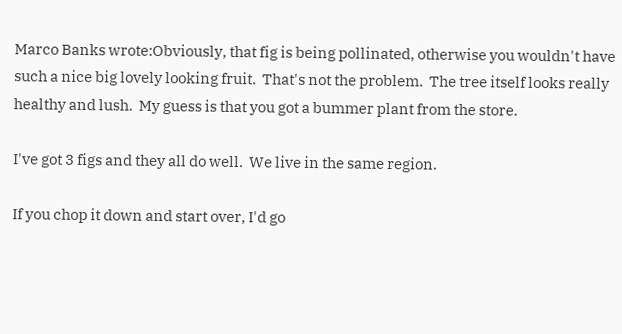Marco Banks wrote:Obviously, that fig is being pollinated, otherwise you wouldn't have such a nice big lovely looking fruit.  That's not the problem.  The tree itself looks really healthy and lush.  My guess is that you got a bummer plant from the store.

I've got 3 figs and they all do well.  We live in the same region.

If you chop it down and start over, I'd go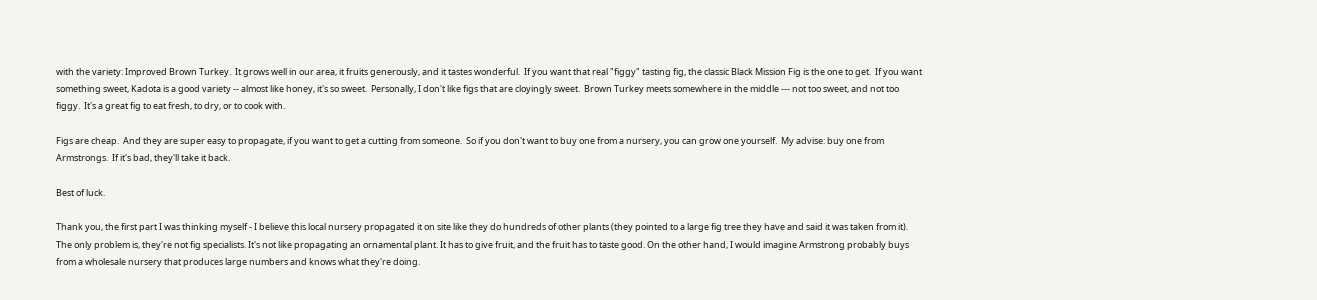with the variety: Improved Brown Turkey.  It grows well in our area, it fruits generously, and it tastes wonderful.  If you want that real "figgy" tasting fig, the classic Black Mission Fig is the one to get.  If you want something sweet, Kadota is a good variety -- almost like honey, it's so sweet.  Personally, I don't like figs that are cloyingly sweet.  Brown Turkey meets somewhere in the middle --- not too sweet, and not too figgy.  It's a great fig to eat fresh, to dry, or to cook with.

Figs are cheap.  And they are super easy to propagate, if you want to get a cutting from someone.  So if you don't want to buy one from a nursery, you can grow one yourself.  My advise: buy one from Armstrongs.  If it's bad, they'll take it back.

Best of luck.

Thank you, the first part I was thinking myself - I believe this local nursery propagated it on site like they do hundreds of other plants (they pointed to a large fig tree they have and said it was taken from it). The only problem is, they're not fig specialists. It's not like propagating an ornamental plant. It has to give fruit, and the fruit has to taste good. On the other hand, I would imagine Armstrong probably buys from a wholesale nursery that produces large numbers and knows what they're doing.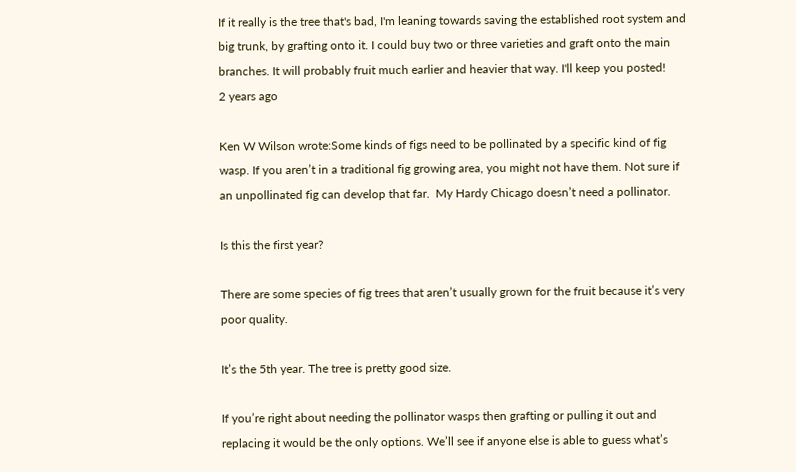If it really is the tree that's bad, I'm leaning towards saving the established root system and big trunk, by grafting onto it. I could buy two or three varieties and graft onto the main branches. It will probably fruit much earlier and heavier that way. I'll keep you posted!
2 years ago

Ken W Wilson wrote:Some kinds of figs need to be pollinated by a specific kind of fig wasp. If you aren’t in a traditional fig growing area, you might not have them. Not sure if an unpollinated fig can develop that far.  My Hardy Chicago doesn’t need a pollinator.

Is this the first year?

There are some species of fig trees that aren’t usually grown for the fruit because it’s very poor quality.

It’s the 5th year. The tree is pretty good size.

If you’re right about needing the pollinator wasps then grafting or pulling it out and replacing it would be the only options. We’ll see if anyone else is able to guess what’s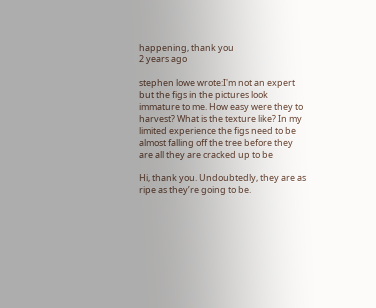happening, thank you
2 years ago

stephen lowe wrote:I'm not an expert but the figs in the pictures look immature to me. How easy were they to harvest? What is the texture like? In my limited experience the figs need to be almost falling off the tree before they are all they are cracked up to be

Hi, thank you. Undoubtedly, they are as ripe as they’re going to be.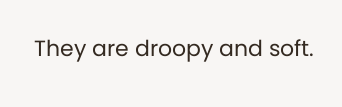They are droopy and soft.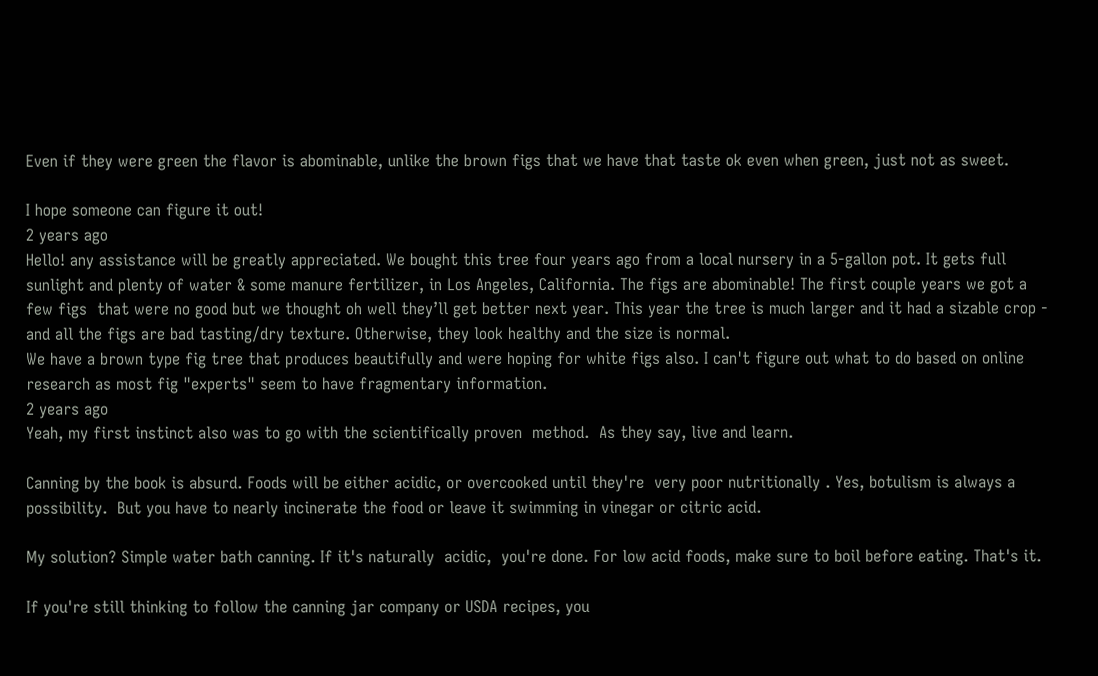Even if they were green the flavor is abominable, unlike the brown figs that we have that taste ok even when green, just not as sweet.

I hope someone can figure it out!
2 years ago
Hello! any assistance will be greatly appreciated. We bought this tree four years ago from a local nursery in a 5-gallon pot. It gets full sunlight and plenty of water & some manure fertilizer, in Los Angeles, California. The figs are abominable! The first couple years we got a few figs  that were no good but we thought oh well they’ll get better next year. This year the tree is much larger and it had a sizable crop - and all the figs are bad tasting/dry texture. Otherwise, they look healthy and the size is normal.
We have a brown type fig tree that produces beautifully and were hoping for white figs also. I can't figure out what to do based on online research as most fig "experts" seem to have fragmentary information.
2 years ago
Yeah, my first instinct also was to go with the scientifically proven  method.  As they say, live and learn.

Canning by the book is absurd. Foods will be either acidic, or overcooked until they're  very poor nutritionally . Yes, botulism is always a possibility.  But you have to nearly incinerate the food or leave it swimming in vinegar or citric acid.

My solution? Simple water bath canning. If it's naturally  acidic,  you're done. For low acid foods, make sure to boil before eating. That's it.

If you're still thinking to follow the canning jar company or USDA recipes, you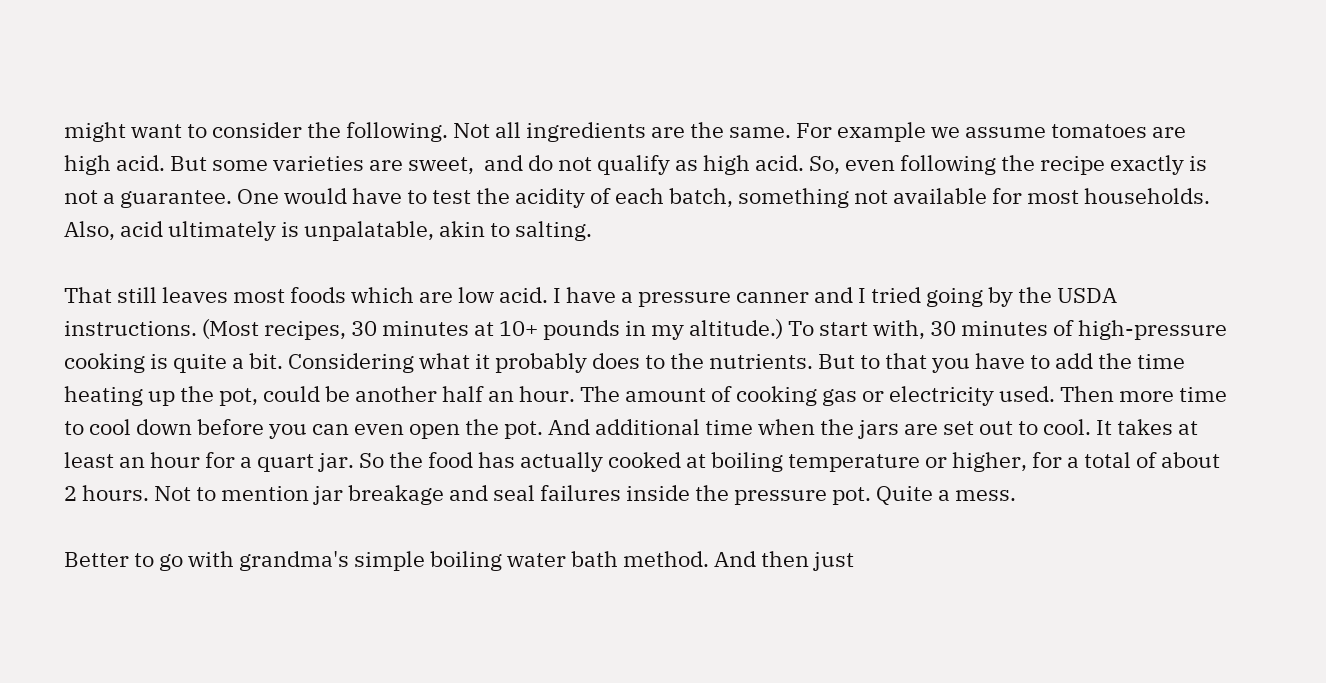might want to consider the following. Not all ingredients are the same. For example we assume tomatoes are high acid. But some varieties are sweet,  and do not qualify as high acid. So, even following the recipe exactly is not a guarantee. One would have to test the acidity of each batch, something not available for most households. Also, acid ultimately is unpalatable, akin to salting.

That still leaves most foods which are low acid. I have a pressure canner and I tried going by the USDA instructions. (Most recipes, 30 minutes at 10+ pounds in my altitude.) To start with, 30 minutes of high-pressure cooking is quite a bit. Considering what it probably does to the nutrients. But to that you have to add the time heating up the pot, could be another half an hour. The amount of cooking gas or electricity used. Then more time to cool down before you can even open the pot. And additional time when the jars are set out to cool. It takes at least an hour for a quart jar. So the food has actually cooked at boiling temperature or higher, for a total of about 2 hours. Not to mention jar breakage and seal failures inside the pressure pot. Quite a mess.

Better to go with grandma's simple boiling water bath method. And then just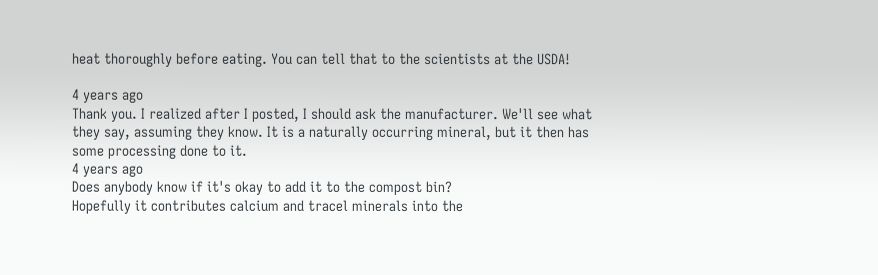heat thoroughly before eating. You can tell that to the scientists at the USDA!

4 years ago
Thank you. I realized after I posted, I should ask the manufacturer. We'll see what they say, assuming they know. It is a naturally occurring mineral, but it then has some processing done to it.
4 years ago
Does anybody know if it's okay to add it to the compost bin?
Hopefully it contributes calcium and tracel minerals into the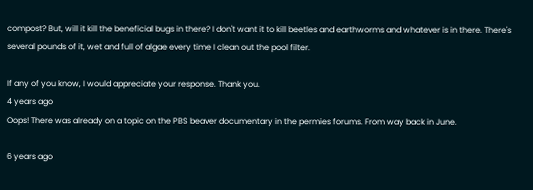compost? But, will it kill the beneficial bugs in there? I don't want it to kill beetles and earthworms and whatever is in there. There's several pounds of it, wet and full of algae every time I clean out the pool filter.

If any of you know, I would appreciate your response. Thank you.
4 years ago
Oops! There was already on a topic on the PBS beaver documentary in the permies forums. From way back in June.

6 years ago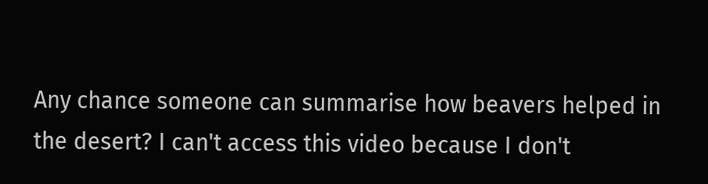Any chance someone can summarise how beavers helped in the desert? I can't access this video because I don't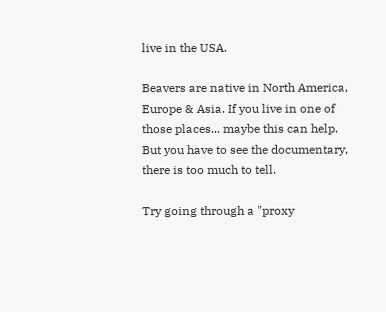live in the USA.

Beavers are native in North America, Europe & Asia. If you live in one of those places... maybe this can help. But you have to see the documentary, there is too much to tell.

Try going through a "proxy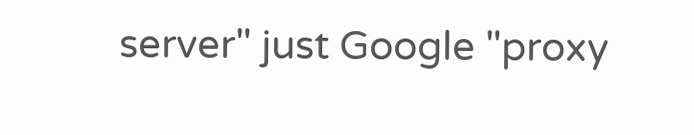server" just Google "proxy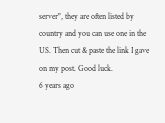server", they are often listed by country and you can use one in the US. Then cut & paste the link I gave on my post. Good luck.
6 years ago